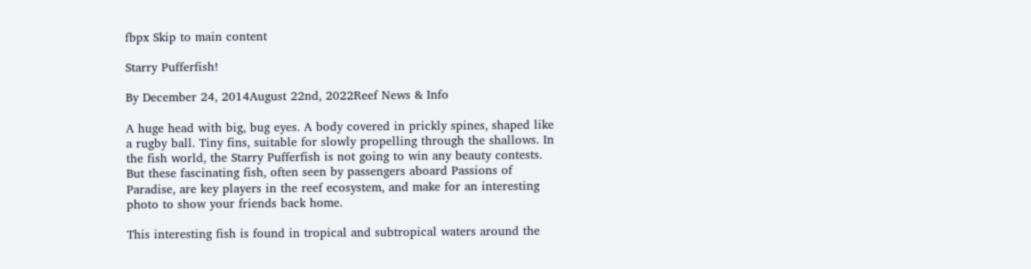fbpx Skip to main content

Starry Pufferfish!

By December 24, 2014August 22nd, 2022Reef News & Info

A huge head with big, bug eyes. A body covered in prickly spines, shaped like a rugby ball. Tiny fins, suitable for slowly propelling through the shallows. In the fish world, the Starry Pufferfish is not going to win any beauty contests. But these fascinating fish, often seen by passengers aboard Passions of Paradise, are key players in the reef ecosystem, and make for an interesting photo to show your friends back home.

This interesting fish is found in tropical and subtropical waters around the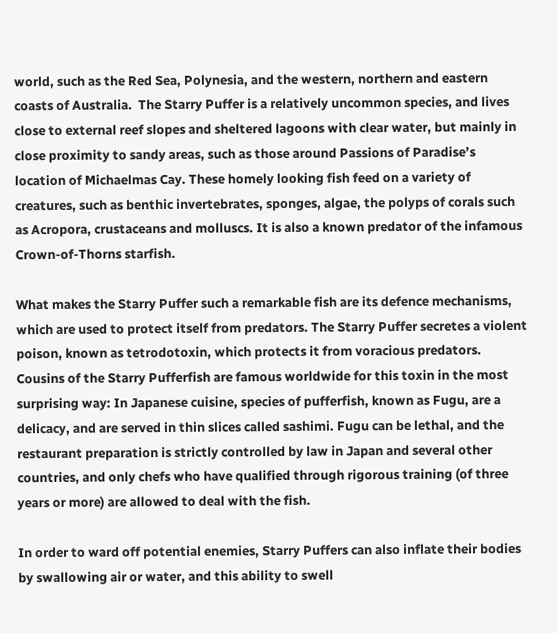world, such as the Red Sea, Polynesia, and the western, northern and eastern coasts of Australia.  The Starry Puffer is a relatively uncommon species, and lives close to external reef slopes and sheltered lagoons with clear water, but mainly in close proximity to sandy areas, such as those around Passions of Paradise’s location of Michaelmas Cay. These homely looking fish feed on a variety of creatures, such as benthic invertebrates, sponges, algae, the polyps of corals such as Acropora, crustaceans and molluscs. It is also a known predator of the infamous Crown-of-Thorns starfish.

What makes the Starry Puffer such a remarkable fish are its defence mechanisms, which are used to protect itself from predators. The Starry Puffer secretes a violent poison, known as tetrodotoxin, which protects it from voracious predators. Cousins of the Starry Pufferfish are famous worldwide for this toxin in the most surprising way: In Japanese cuisine, species of pufferfish, known as Fugu, are a delicacy, and are served in thin slices called sashimi. Fugu can be lethal, and the restaurant preparation is strictly controlled by law in Japan and several other countries, and only chefs who have qualified through rigorous training (of three years or more) are allowed to deal with the fish.

In order to ward off potential enemies, Starry Puffers can also inflate their bodies by swallowing air or water, and this ability to swell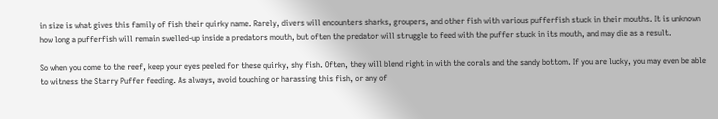in size is what gives this family of fish their quirky name. Rarely, divers will encounters sharks, groupers, and other fish with various pufferfish stuck in their mouths. It is unknown how long a pufferfish will remain swelled-up inside a predators mouth, but often the predator will struggle to feed with the puffer stuck in its mouth, and may die as a result.

So when you come to the reef, keep your eyes peeled for these quirky, shy fish. Often, they will blend right in with the corals and the sandy bottom. If you are lucky, you may even be able to witness the Starry Puffer feeding. As always, avoid touching or harassing this fish, or any of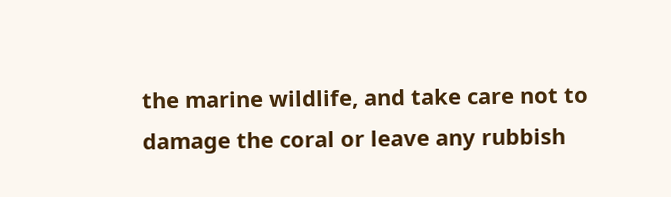the marine wildlife, and take care not to damage the coral or leave any rubbish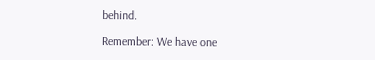behind.

Remember: We have one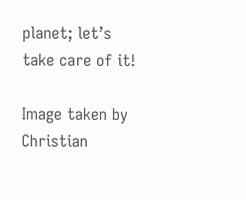planet; let’s take care of it!

Image taken by Christian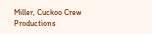Miller, Cuckoo Crew Productions